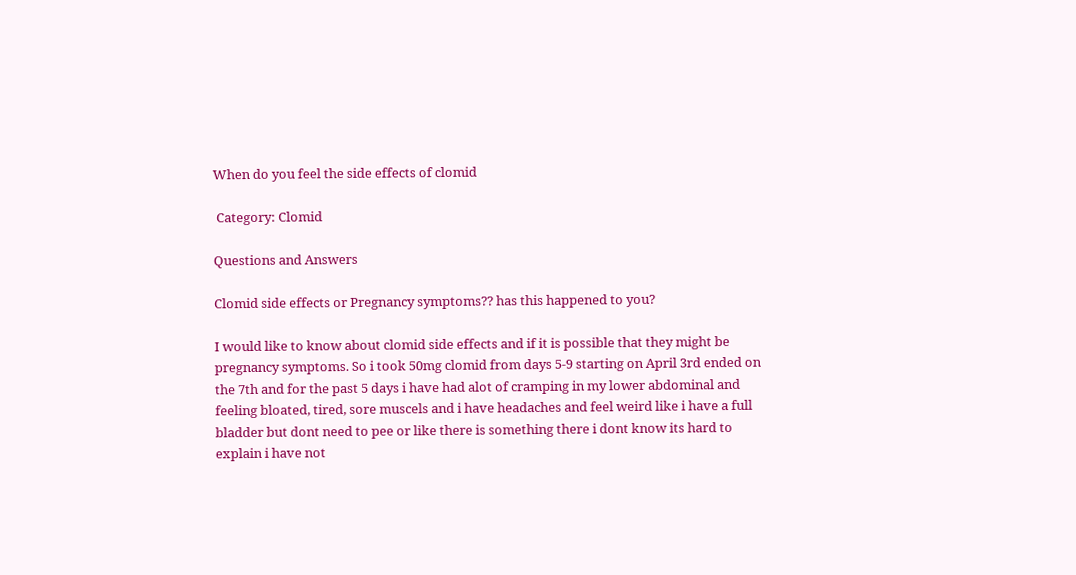When do you feel the side effects of clomid

 Category: Clomid

Questions and Answers

Clomid side effects or Pregnancy symptoms?? has this happened to you?

I would like to know about clomid side effects and if it is possible that they might be pregnancy symptoms. So i took 50mg clomid from days 5-9 starting on April 3rd ended on the 7th and for the past 5 days i have had alot of cramping in my lower abdominal and feeling bloated, tired, sore muscels and i have headaches and feel weird like i have a full bladder but dont need to pee or like there is something there i dont know its hard to explain i have not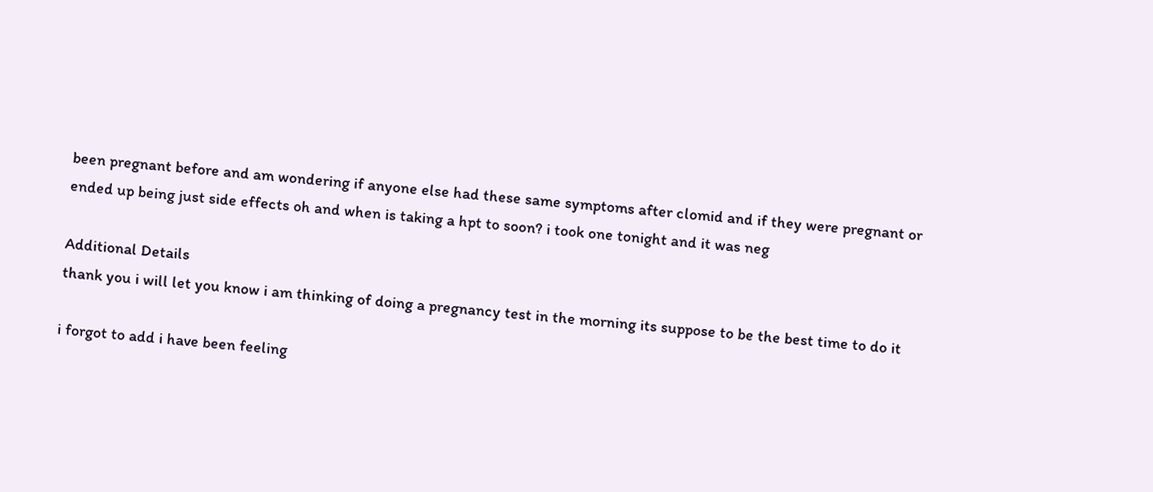been pregnant before and am wondering if anyone else had these same symptoms after clomid and if they were pregnant or ended up being just side effects oh and when is taking a hpt to soon? i took one tonight and it was neg

Additional Details
thank you i will let you know i am thinking of doing a pregnancy test in the morning its suppose to be the best time to do it

i forgot to add i have been feeling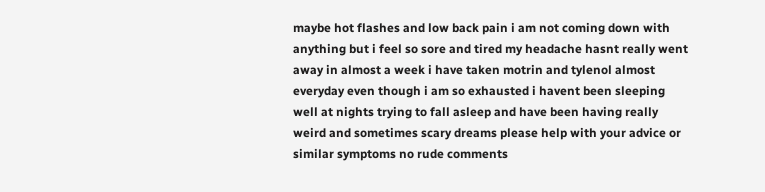maybe hot flashes and low back pain i am not coming down with anything but i feel so sore and tired my headache hasnt really went away in almost a week i have taken motrin and tylenol almost everyday even though i am so exhausted i havent been sleeping well at nights trying to fall asleep and have been having really weird and sometimes scary dreams please help with your advice or similar symptoms no rude comments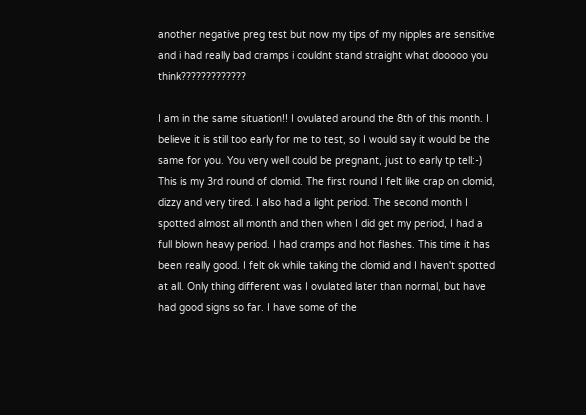another negative preg test but now my tips of my nipples are sensitive and i had really bad cramps i couldnt stand straight what dooooo you think?????????????

I am in the same situation!! I ovulated around the 8th of this month. I believe it is still too early for me to test, so I would say it would be the same for you. You very well could be pregnant, just to early tp tell:-) This is my 3rd round of clomid. The first round I felt like crap on clomid, dizzy and very tired. I also had a light period. The second month I spotted almost all month and then when I did get my period, I had a full blown heavy period. I had cramps and hot flashes. This time it has been really good. I felt ok while taking the clomid and I haven't spotted at all. Only thing different was I ovulated later than normal, but have had good signs so far. I have some of the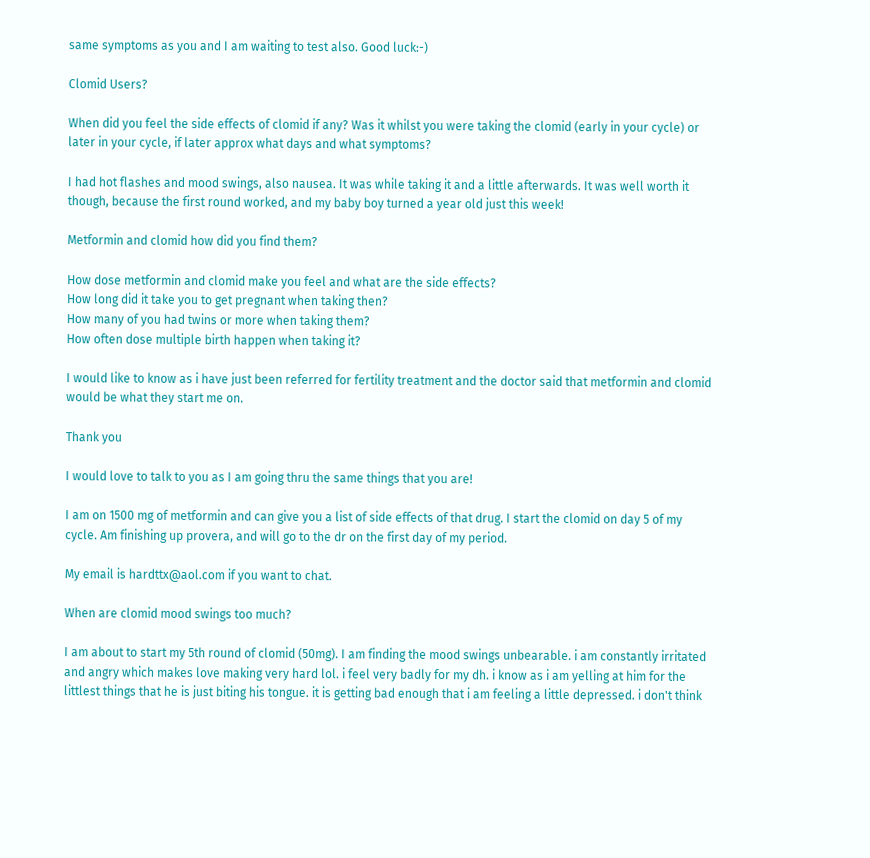same symptoms as you and I am waiting to test also. Good luck:-)

Clomid Users?

When did you feel the side effects of clomid if any? Was it whilst you were taking the clomid (early in your cycle) or later in your cycle, if later approx what days and what symptoms?

I had hot flashes and mood swings, also nausea. It was while taking it and a little afterwards. It was well worth it though, because the first round worked, and my baby boy turned a year old just this week!

Metformin and clomid how did you find them?

How dose metformin and clomid make you feel and what are the side effects?
How long did it take you to get pregnant when taking then?
How many of you had twins or more when taking them?
How often dose multiple birth happen when taking it?

I would like to know as i have just been referred for fertility treatment and the doctor said that metformin and clomid would be what they start me on.

Thank you

I would love to talk to you as I am going thru the same things that you are!

I am on 1500 mg of metformin and can give you a list of side effects of that drug. I start the clomid on day 5 of my cycle. Am finishing up provera, and will go to the dr on the first day of my period.

My email is hardttx@aol.com if you want to chat.

When are clomid mood swings too much?

I am about to start my 5th round of clomid (50mg). I am finding the mood swings unbearable. i am constantly irritated and angry which makes love making very hard lol. i feel very badly for my dh. i know as i am yelling at him for the littlest things that he is just biting his tongue. it is getting bad enough that i am feeling a little depressed. i don't think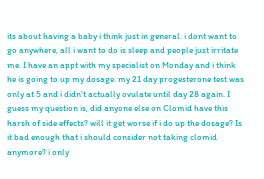its about having a baby i think just in general. i dont want to go anywhere, all i want to do is sleep and people just irritate me. I have an appt with my specialist on Monday and i think he is going to up my dosage. my 21 day progesterone test was only at 5 and i didn't actually ovulate until day 28 again. I guess my question is, did anyone else on Clomid have this harsh of side effects? will it get worse if i do up the dosage? Is it bad enough that i should consider not taking clomid anymore? i only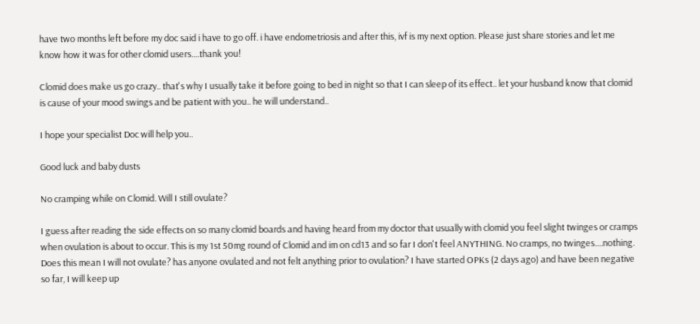have two months left before my doc said i have to go off. i have endometriosis and after this, ivf is my next option. Please just share stories and let me know how it was for other clomid users....thank you!

Clomid does make us go crazy.. that's why I usually take it before going to bed in night so that I can sleep of its effect.. let your husband know that clomid is cause of your mood swings and be patient with you.. he will understand..

I hope your specialist Doc will help you..

Good luck and baby dusts

No cramping while on Clomid. Will I still ovulate?

I guess after reading the side effects on so many clomid boards and having heard from my doctor that usually with clomid you feel slight twinges or cramps when ovulation is about to occur. This is my 1st 50mg round of Clomid and im on cd13 and so far I don't feel ANYTHING. No cramps, no twinges....nothing. Does this mean I will not ovulate? has anyone ovulated and not felt anything prior to ovulation? I have started OPKs (2 days ago) and have been negative so far, I will keep up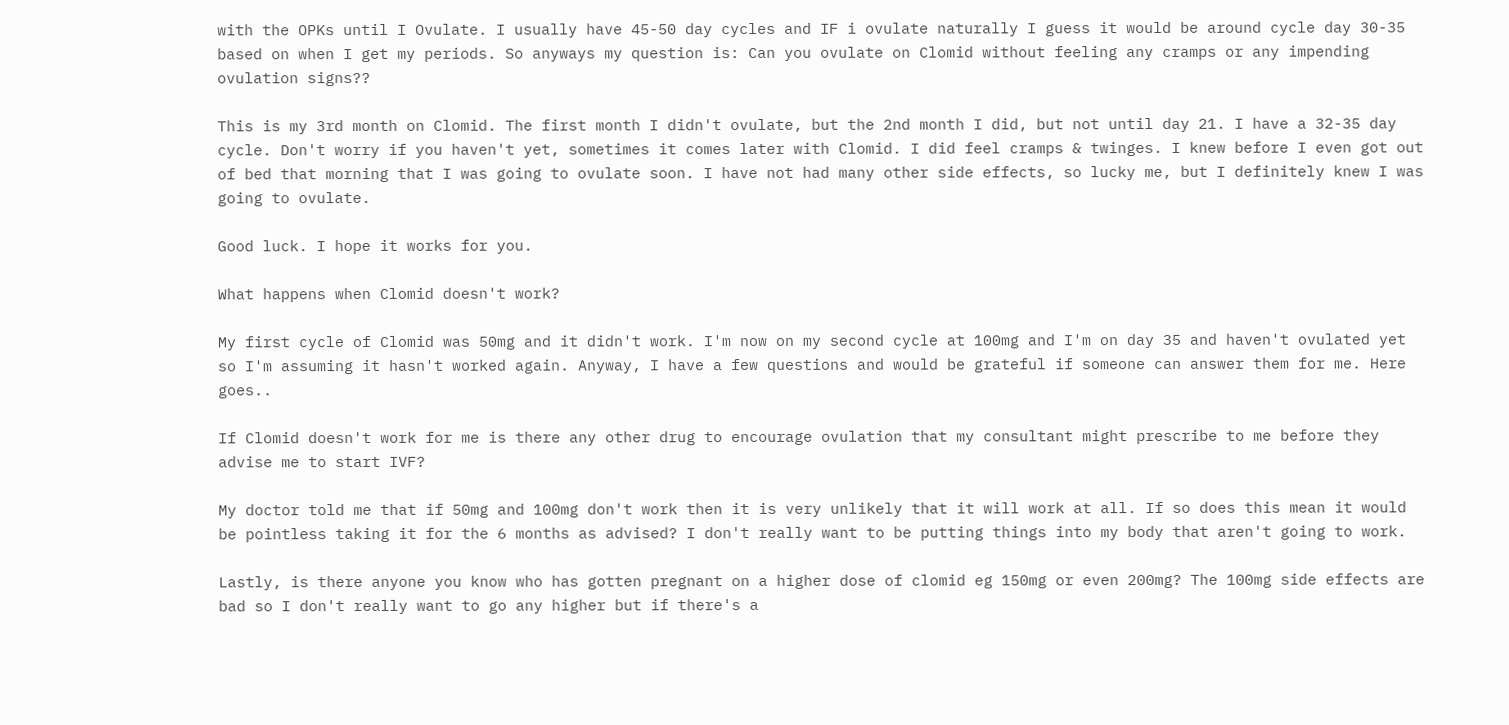with the OPKs until I Ovulate. I usually have 45-50 day cycles and IF i ovulate naturally I guess it would be around cycle day 30-35 based on when I get my periods. So anyways my question is: Can you ovulate on Clomid without feeling any cramps or any impending ovulation signs??

This is my 3rd month on Clomid. The first month I didn't ovulate, but the 2nd month I did, but not until day 21. I have a 32-35 day cycle. Don't worry if you haven't yet, sometimes it comes later with Clomid. I did feel cramps & twinges. I knew before I even got out of bed that morning that I was going to ovulate soon. I have not had many other side effects, so lucky me, but I definitely knew I was going to ovulate.

Good luck. I hope it works for you.

What happens when Clomid doesn't work?

My first cycle of Clomid was 50mg and it didn't work. I'm now on my second cycle at 100mg and I'm on day 35 and haven't ovulated yet so I'm assuming it hasn't worked again. Anyway, I have a few questions and would be grateful if someone can answer them for me. Here goes..

If Clomid doesn't work for me is there any other drug to encourage ovulation that my consultant might prescribe to me before they advise me to start IVF?

My doctor told me that if 50mg and 100mg don't work then it is very unlikely that it will work at all. If so does this mean it would be pointless taking it for the 6 months as advised? I don't really want to be putting things into my body that aren't going to work.

Lastly, is there anyone you know who has gotten pregnant on a higher dose of clomid eg 150mg or even 200mg? The 100mg side effects are bad so I don't really want to go any higher but if there's a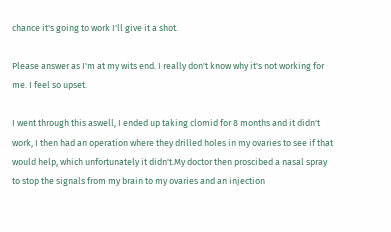chance it's going to work I'll give it a shot.

Please answer as I'm at my wits end. I really don't know why it's not working for me. I feel so upset.

I went through this aswell, I ended up taking clomid for 8 months and it didn't work, I then had an operation where they drilled holes in my ovaries to see if that would help, which unfortunately it didn't.My doctor then proscibed a nasal spray to stop the signals from my brain to my ovaries and an injection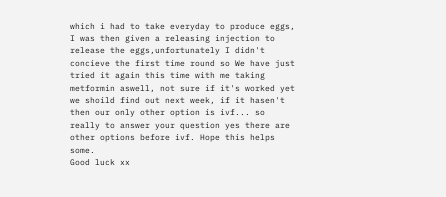which i had to take everyday to produce eggs, I was then given a releasing injection to release the eggs,unfortunately I didn't concieve the first time round so We have just tried it again this time with me taking metformin aswell, not sure if it's worked yet we shoild find out next week, if it hasen't then our only other option is ivf... so really to answer your question yes there are other options before ivf. Hope this helps some.
Good luck xx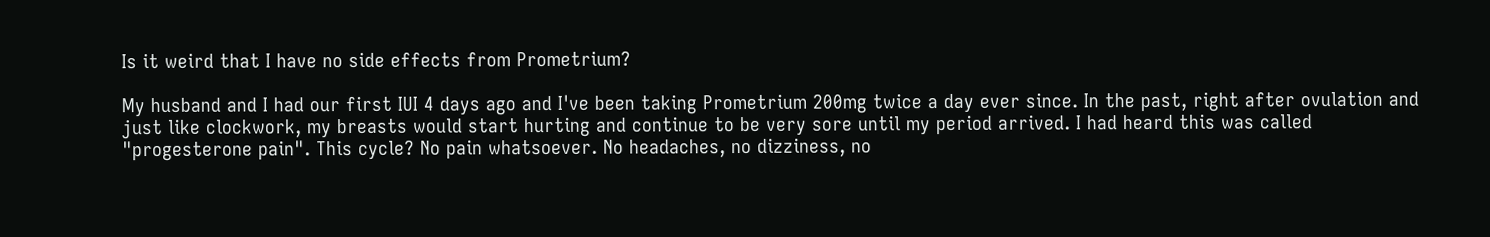Is it weird that I have no side effects from Prometrium?

My husband and I had our first IUI 4 days ago and I've been taking Prometrium 200mg twice a day ever since. In the past, right after ovulation and just like clockwork, my breasts would start hurting and continue to be very sore until my period arrived. I had heard this was called "progesterone pain". This cycle? No pain whatsoever. No headaches, no dizziness, no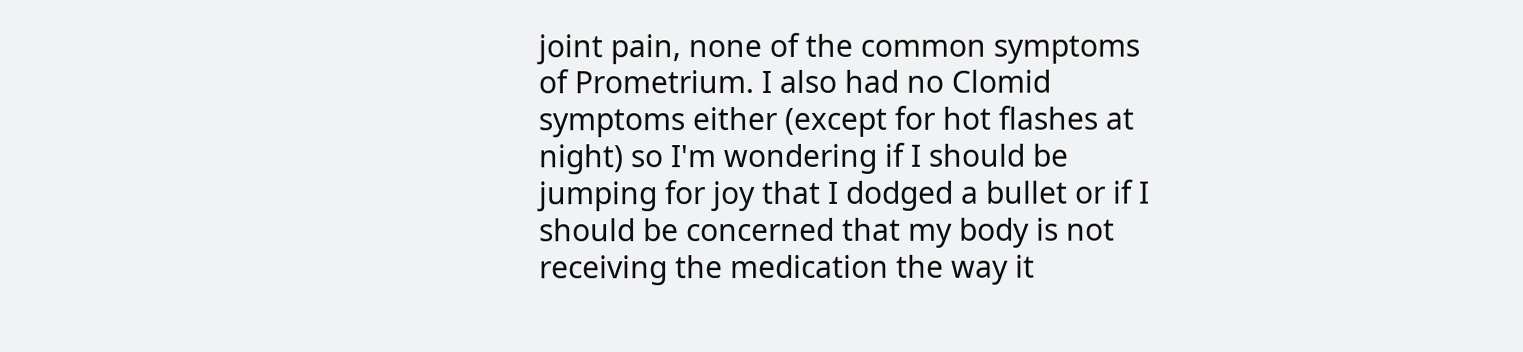joint pain, none of the common symptoms of Prometrium. I also had no Clomid symptoms either (except for hot flashes at night) so I'm wondering if I should be jumping for joy that I dodged a bullet or if I should be concerned that my body is not receiving the medication the way it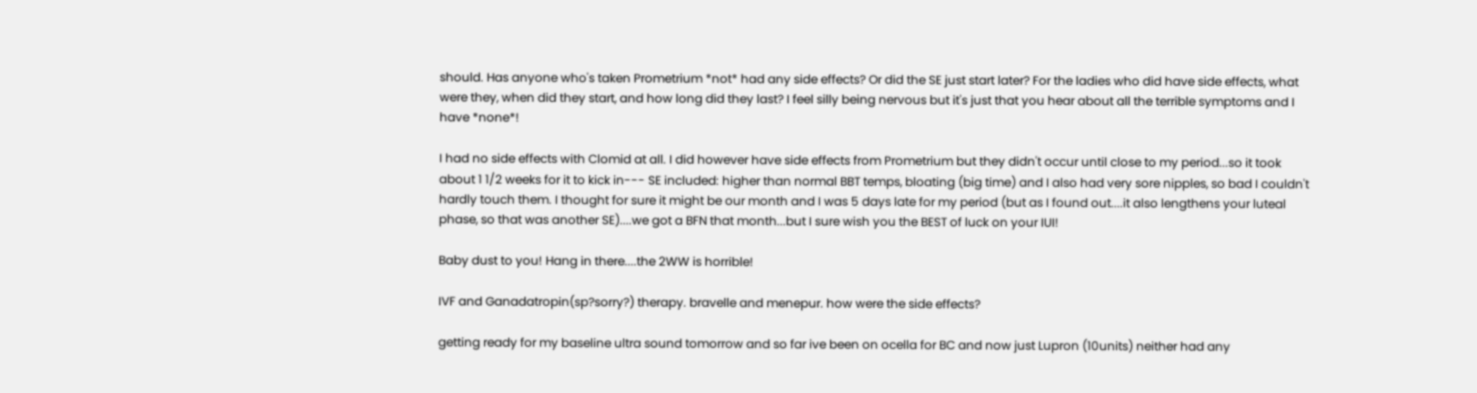should. Has anyone who's taken Prometrium *not* had any side effects? Or did the SE just start later? For the ladies who did have side effects, what were they, when did they start, and how long did they last? I feel silly being nervous but it's just that you hear about all the terrible symptoms and I have *none*!

I had no side effects with Clomid at all. I did however have side effects from Prometrium but they didn't occur until close to my period...so it took about 1 1/2 weeks for it to kick in--- SE included: higher than normal BBT temps, bloating (big time) and I also had very sore nipples, so bad I couldn't hardly touch them. I thought for sure it might be our month and I was 5 days late for my period (but as I found out....it also lengthens your luteal phase, so that was another SE)....we got a BFN that month...but I sure wish you the BEST of luck on your IUI!

Baby dust to you! Hang in there....the 2WW is horrible!

IVF and Ganadatropin(sp?sorry?) therapy. bravelle and menepur. how were the side effects?

getting ready for my baseline ultra sound tomorrow and so far ive been on ocella for BC and now just Lupron (10units) neither had any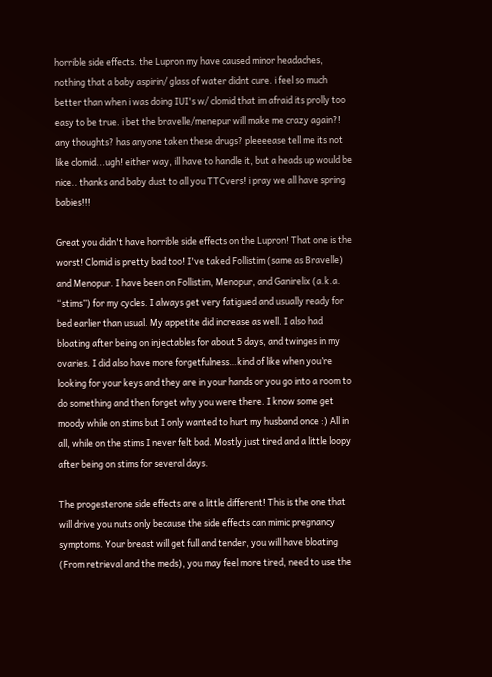horrible side effects. the Lupron my have caused minor headaches, nothing that a baby aspirin/ glass of water didnt cure. i feel so much better than when i was doing IUI's w/ clomid that im afraid its prolly too easy to be true. i bet the bravelle/menepur will make me crazy again?! any thoughts? has anyone taken these drugs? pleeeease tell me its not like clomid...ugh! either way, ill have to handle it, but a heads up would be nice.. thanks and baby dust to all you TTCvers! i pray we all have spring babies!!!

Great you didn't have horrible side effects on the Lupron! That one is the worst! Clomid is pretty bad too! I've taked Follistim (same as Bravelle) and Menopur. I have been on Follistim, Menopur, and Ganirelix (a.k.a. “stims”) for my cycles. I always get very fatigued and usually ready for bed earlier than usual. My appetite did increase as well. I also had bloating after being on injectables for about 5 days, and twinges in my ovaries. I did also have more forgetfulness…kind of like when you’re looking for your keys and they are in your hands or you go into a room to do something and then forget why you were there. I know some get moody while on stims but I only wanted to hurt my husband once :) All in all, while on the stims I never felt bad. Mostly just tired and a little loopy after being on stims for several days.

The progesterone side effects are a little different! This is the one that will drive you nuts only because the side effects can mimic pregnancy symptoms. Your breast will get full and tender, you will have bloating (From retrieval and the meds), you may feel more tired, need to use the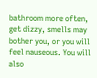bathroom more often, get dizzy, smells may bother you, or you will feel nauseous. You will also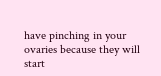have pinching in your ovaries because they will start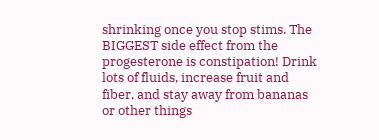shrinking once you stop stims. The BIGGEST side effect from the progesterone is constipation! Drink lots of fluids, increase fruit and fiber, and stay away from bananas or other things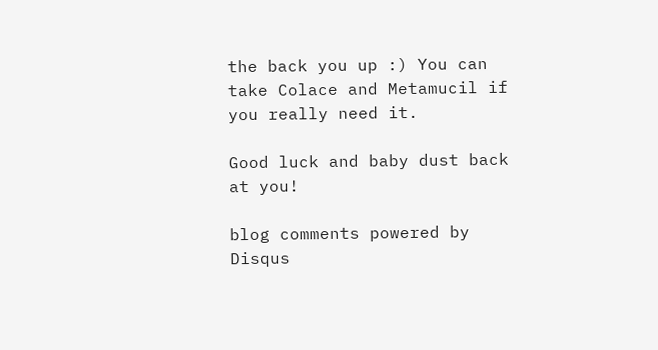the back you up :) You can take Colace and Metamucil if you really need it.

Good luck and baby dust back at you!

blog comments powered by Disqus